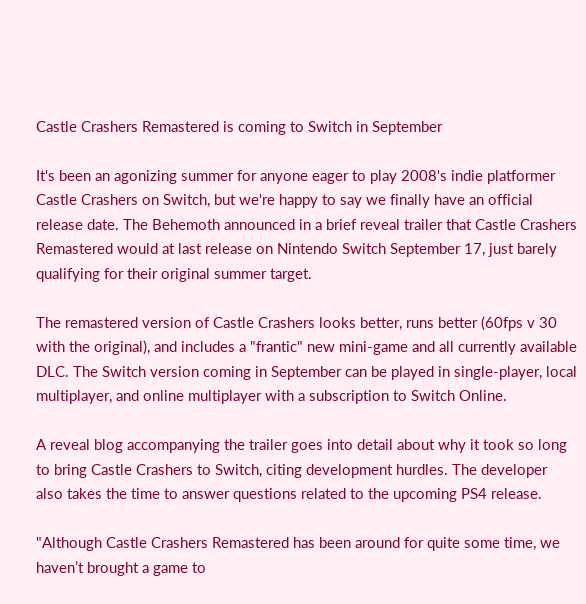Castle Crashers Remastered is coming to Switch in September

It's been an agonizing summer for anyone eager to play 2008's indie platformer Castle Crashers on Switch, but we're happy to say we finally have an official release date. The Behemoth announced in a brief reveal trailer that Castle Crashers Remastered would at last release on Nintendo Switch September 17, just barely qualifying for their original summer target.

The remastered version of Castle Crashers looks better, runs better (60fps v 30 with the original), and includes a "frantic" new mini-game and all currently available DLC. The Switch version coming in September can be played in single-player, local multiplayer, and online multiplayer with a subscription to Switch Online.

A reveal blog accompanying the trailer goes into detail about why it took so long to bring Castle Crashers to Switch, citing development hurdles. The developer also takes the time to answer questions related to the upcoming PS4 release.

"Although Castle Crashers Remastered has been around for quite some time, we haven’t brought a game to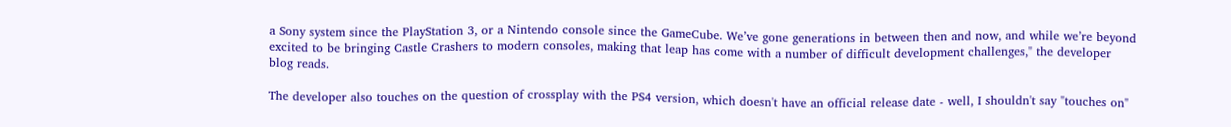a Sony system since the PlayStation 3, or a Nintendo console since the GameCube. We’ve gone generations in between then and now, and while we’re beyond excited to be bringing Castle Crashers to modern consoles, making that leap has come with a number of difficult development challenges," the developer blog reads.

The developer also touches on the question of crossplay with the PS4 version, which doesn't have an official release date - well, I shouldn't say "touches on"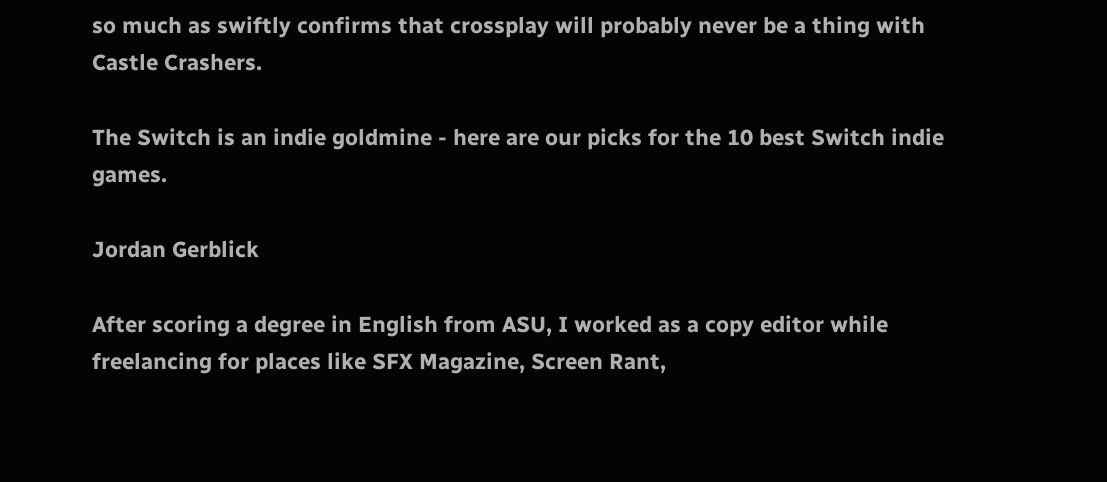so much as swiftly confirms that crossplay will probably never be a thing with Castle Crashers.

The Switch is an indie goldmine - here are our picks for the 10 best Switch indie games.

Jordan Gerblick

After scoring a degree in English from ASU, I worked as a copy editor while freelancing for places like SFX Magazine, Screen Rant,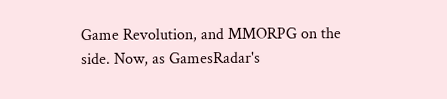Game Revolution, and MMORPG on the side. Now, as GamesRadar's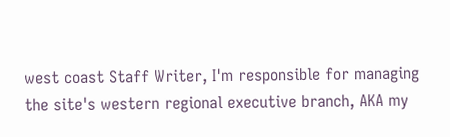west coast Staff Writer, I'm responsible for managing the site's western regional executive branch, AKA my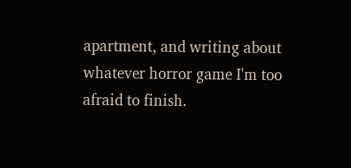apartment, and writing about whatever horror game I'm too afraid to finish.